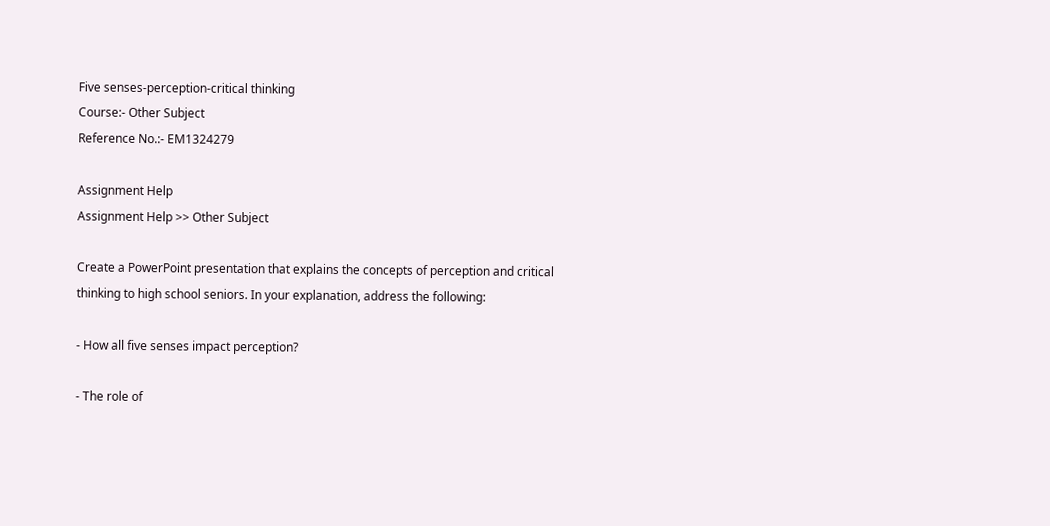Five senses-perception-critical thinking
Course:- Other Subject
Reference No.:- EM1324279

Assignment Help
Assignment Help >> Other Subject

Create a PowerPoint presentation that explains the concepts of perception and critical thinking to high school seniors. In your explanation, address the following:

- How all five senses impact perception?

- The role of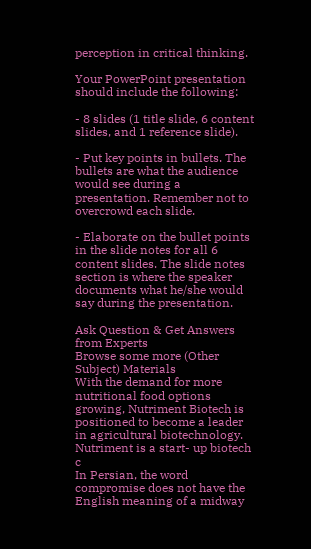perception in critical thinking.

Your PowerPoint presentation should include the following:

- 8 slides (1 title slide, 6 content slides, and 1 reference slide).

- Put key points in bullets. The bullets are what the audience would see during a presentation. Remember not to overcrowd each slide.

- Elaborate on the bullet points in the slide notes for all 6 content slides. The slide notes section is where the speaker documents what he/she would say during the presentation.

Ask Question & Get Answers from Experts
Browse some more (Other Subject) Materials
With the demand for more nutritional food options growing, Nutriment Biotech is positioned to become a leader in agricultural biotechnology. Nutriment is a start- up biotech c
In Persian, the word compromise does not have the English meaning of a midway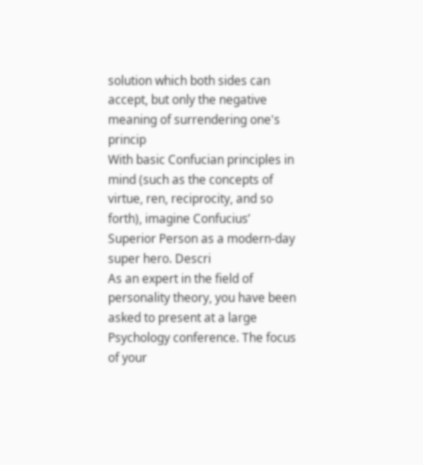solution which both sides can accept, but only the negative meaning of surrendering one's princip
With basic Confucian principles in mind (such as the concepts of virtue, ren, reciprocity, and so forth), imagine Confucius’ Superior Person as a modern-day super hero. Descri
As an expert in the field of personality theory, you have been asked to present at a large Psychology conference. The focus of your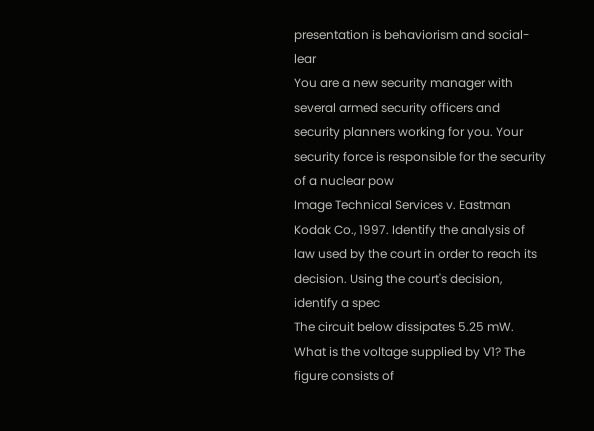presentation is behaviorism and social-lear
You are a new security manager with several armed security officers and security planners working for you. Your security force is responsible for the security of a nuclear pow
Image Technical Services v. Eastman Kodak Co., 1997. Identify the analysis of law used by the court in order to reach its decision. Using the court's decision, identify a spec
The circuit below dissipates 5.25 mW. What is the voltage supplied by V1? The figure consists of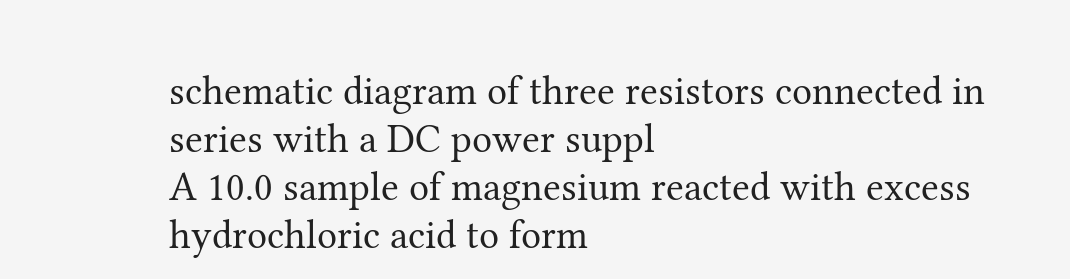schematic diagram of three resistors connected in series with a DC power suppl
A 10.0 sample of magnesium reacted with excess hydrochloric acid to form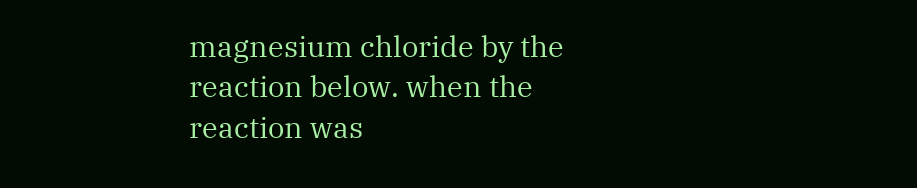magnesium chloride by the reaction below. when the reaction was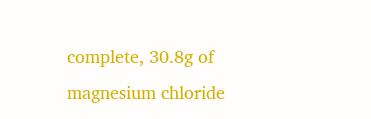complete, 30.8g of magnesium chloride